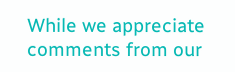While we appreciate comments from our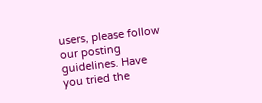users, please follow our posting guidelines. Have you tried the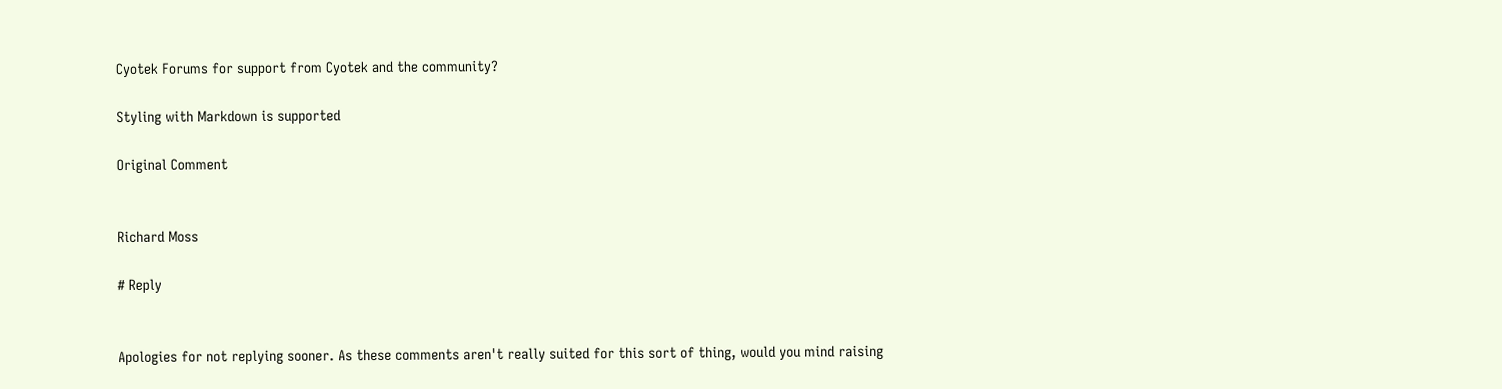Cyotek Forums for support from Cyotek and the community?

Styling with Markdown is supported

Original Comment


Richard Moss

# Reply


Apologies for not replying sooner. As these comments aren't really suited for this sort of thing, would you mind raising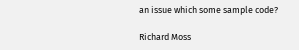an issue which some sample code?

Richard Moss